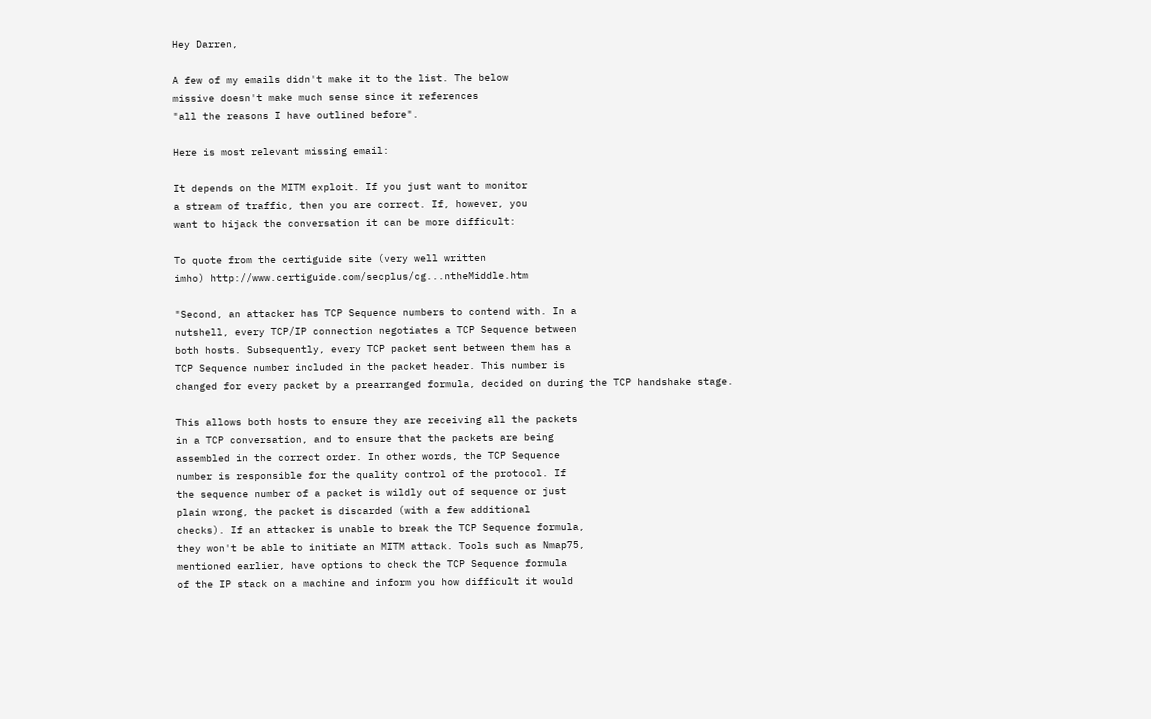Hey Darren,

A few of my emails didn't make it to the list. The below
missive doesn't make much sense since it references
"all the reasons I have outlined before".

Here is most relevant missing email:

It depends on the MITM exploit. If you just want to monitor
a stream of traffic, then you are correct. If, however, you
want to hijack the conversation it can be more difficult:

To quote from the certiguide site (very well written
imho) http://www.certiguide.com/secplus/cg...ntheMiddle.htm

"Second, an attacker has TCP Sequence numbers to contend with. In a
nutshell, every TCP/IP connection negotiates a TCP Sequence between
both hosts. Subsequently, every TCP packet sent between them has a
TCP Sequence number included in the packet header. This number is
changed for every packet by a prearranged formula, decided on during the TCP handshake stage.

This allows both hosts to ensure they are receiving all the packets
in a TCP conversation, and to ensure that the packets are being
assembled in the correct order. In other words, the TCP Sequence
number is responsible for the quality control of the protocol. If
the sequence number of a packet is wildly out of sequence or just
plain wrong, the packet is discarded (with a few additional
checks). If an attacker is unable to break the TCP Sequence formula,
they won't be able to initiate an MITM attack. Tools such as Nmap75,
mentioned earlier, have options to check the TCP Sequence formula
of the IP stack on a machine and inform you how difficult it would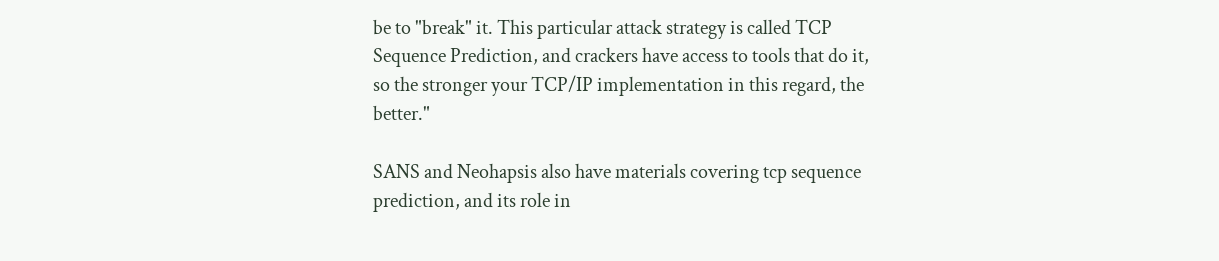be to "break" it. This particular attack strategy is called TCP
Sequence Prediction, and crackers have access to tools that do it,
so the stronger your TCP/IP implementation in this regard, the better."

SANS and Neohapsis also have materials covering tcp sequence
prediction, and its role in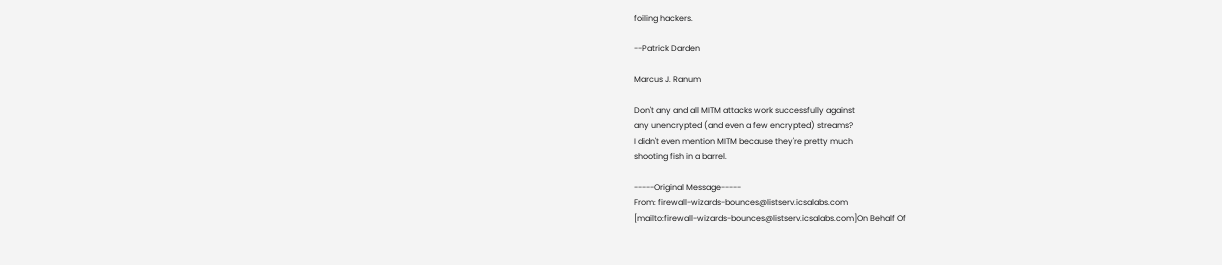foiling hackers.

--Patrick Darden

Marcus J. Ranum

Don't any and all MITM attacks work successfully against
any unencrypted (and even a few encrypted) streams?
I didn't even mention MITM because they're pretty much
shooting fish in a barrel.

-----Original Message-----
From: firewall-wizards-bounces@listserv.icsalabs.com
[mailto:firewall-wizards-bounces@listserv.icsalabs.com]On Behalf Of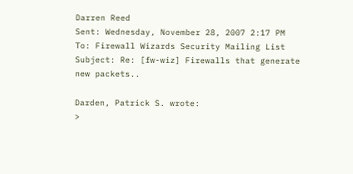Darren Reed
Sent: Wednesday, November 28, 2007 2:17 PM
To: Firewall Wizards Security Mailing List
Subject: Re: [fw-wiz] Firewalls that generate new packets..

Darden, Patrick S. wrote:
>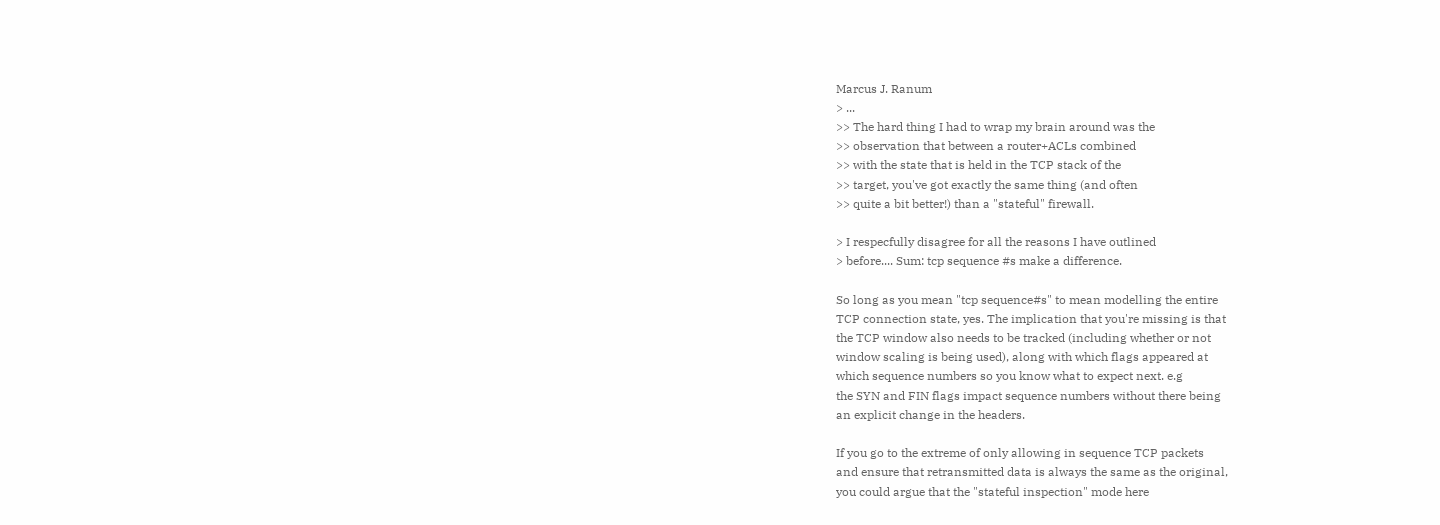Marcus J. Ranum
> ...
>> The hard thing I had to wrap my brain around was the
>> observation that between a router+ACLs combined
>> with the state that is held in the TCP stack of the
>> target, you've got exactly the same thing (and often
>> quite a bit better!) than a "stateful" firewall.

> I respecfully disagree for all the reasons I have outlined
> before.... Sum: tcp sequence #s make a difference.

So long as you mean "tcp sequence#s" to mean modelling the entire
TCP connection state, yes. The implication that you're missing is that
the TCP window also needs to be tracked (including whether or not
window scaling is being used), along with which flags appeared at
which sequence numbers so you know what to expect next. e.g
the SYN and FIN flags impact sequence numbers without there being
an explicit change in the headers.

If you go to the extreme of only allowing in sequence TCP packets
and ensure that retransmitted data is always the same as the original,
you could argue that the "stateful inspection" mode here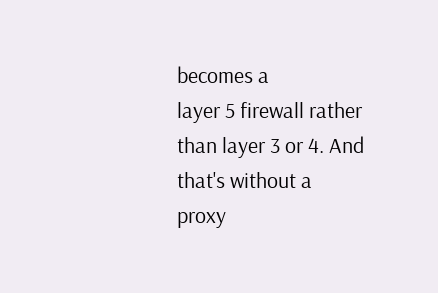becomes a
layer 5 firewall rather than layer 3 or 4. And that's without a proxy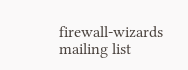firewall-wizards mailing list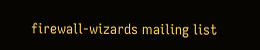firewall-wizards mailing list